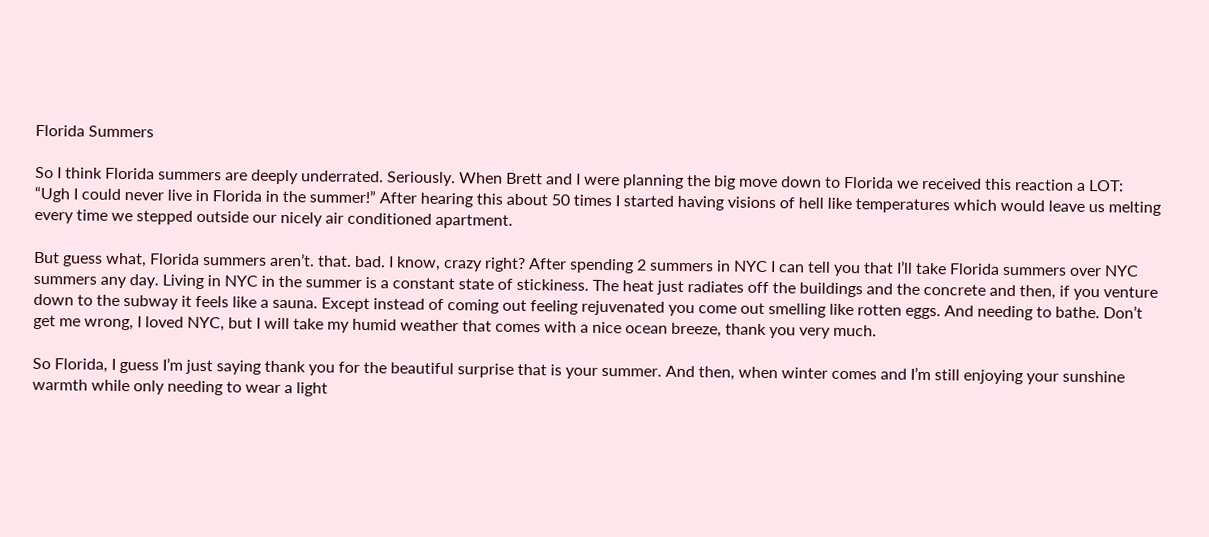Florida Summers

So I think Florida summers are deeply underrated. Seriously. When Brett and I were planning the big move down to Florida we received this reaction a LOT: “Ugh I could never live in Florida in the summer!” After hearing this about 50 times I started having visions of hell like temperatures which would leave us melting every time we stepped outside our nicely air conditioned apartment.

But guess what, Florida summers aren’t. that. bad. I know, crazy right? After spending 2 summers in NYC I can tell you that I’ll take Florida summers over NYC summers any day. Living in NYC in the summer is a constant state of stickiness. The heat just radiates off the buildings and the concrete and then, if you venture down to the subway it feels like a sauna. Except instead of coming out feeling rejuvenated you come out smelling like rotten eggs. And needing to bathe. Don’t get me wrong, I loved NYC, but I will take my humid weather that comes with a nice ocean breeze, thank you very much.

So Florida, I guess I’m just saying thank you for the beautiful surprise that is your summer. And then, when winter comes and I’m still enjoying your sunshine warmth while only needing to wear a light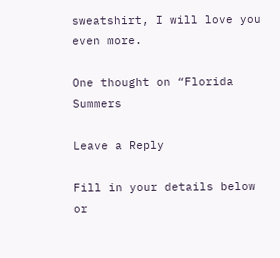sweatshirt, I will love you even more.

One thought on “Florida Summers

Leave a Reply

Fill in your details below or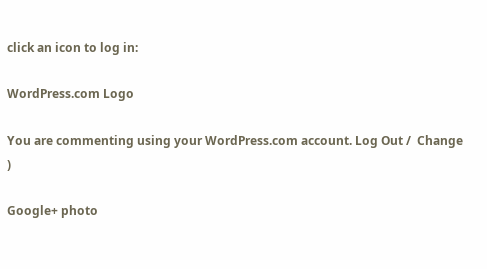click an icon to log in:

WordPress.com Logo

You are commenting using your WordPress.com account. Log Out /  Change )

Google+ photo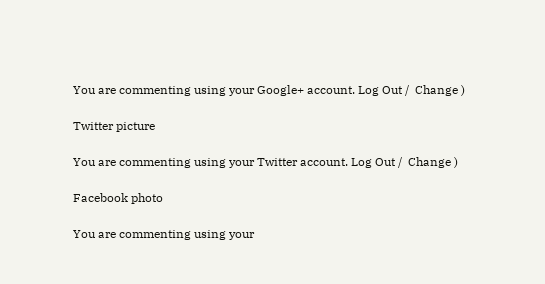You are commenting using your Google+ account. Log Out /  Change )

Twitter picture

You are commenting using your Twitter account. Log Out /  Change )

Facebook photo

You are commenting using your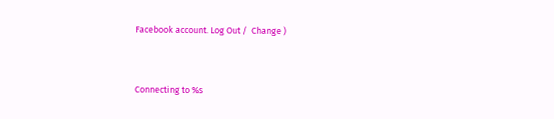Facebook account. Log Out /  Change )


Connecting to %s